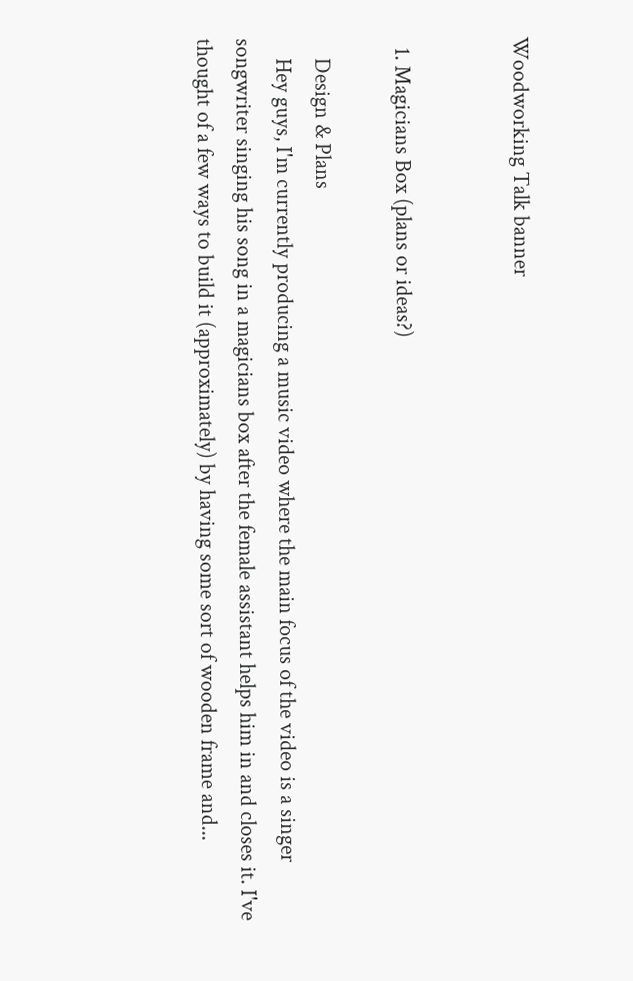Woodworking Talk banner


  1. Magicians Box (plans or ideas?)

    Design & Plans
    Hey guys, I'm currently producing a music video where the main focus of the video is a singer songwriter singing his song in a magicians box after the female assistant helps him in and closes it. I've thought of a few ways to build it (approximately) by having some sort of wooden frame and...